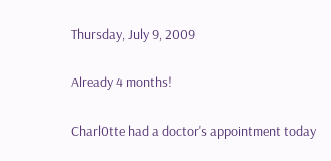Thursday, July 9, 2009

Already 4 months!

Charl0tte had a doctor's appointment today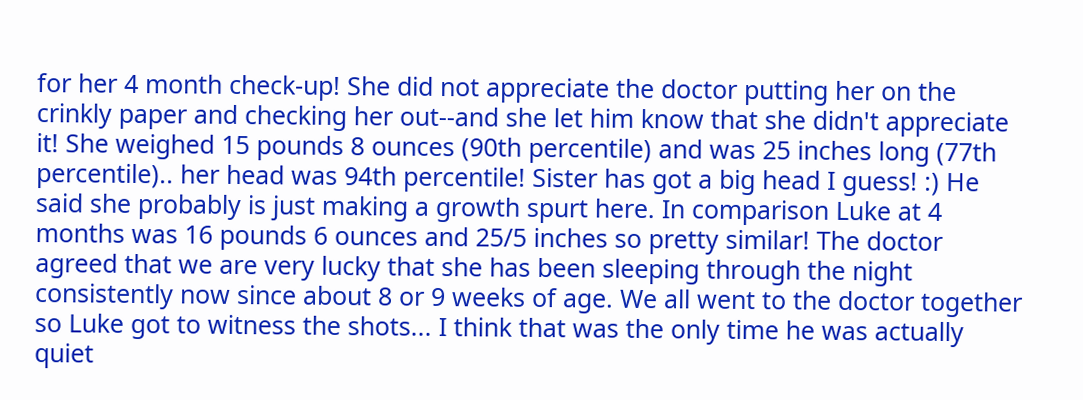for her 4 month check-up! She did not appreciate the doctor putting her on the crinkly paper and checking her out--and she let him know that she didn't appreciate it! She weighed 15 pounds 8 ounces (90th percentile) and was 25 inches long (77th percentile).. her head was 94th percentile! Sister has got a big head I guess! :) He said she probably is just making a growth spurt here. In comparison Luke at 4 months was 16 pounds 6 ounces and 25/5 inches so pretty similar! The doctor agreed that we are very lucky that she has been sleeping through the night consistently now since about 8 or 9 weeks of age. We all went to the doctor together so Luke got to witness the shots... I think that was the only time he was actually quiet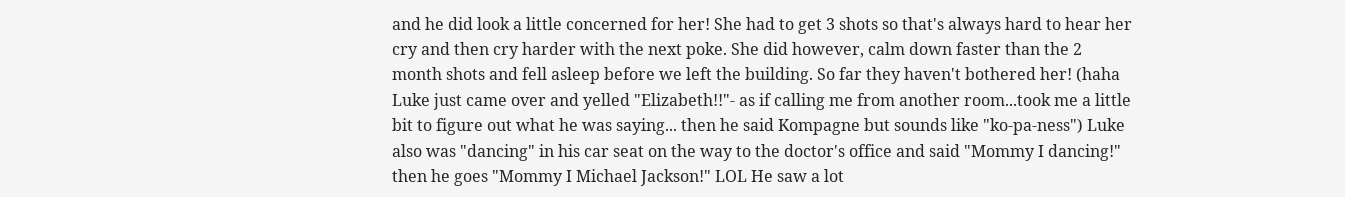and he did look a little concerned for her! She had to get 3 shots so that's always hard to hear her cry and then cry harder with the next poke. She did however, calm down faster than the 2 month shots and fell asleep before we left the building. So far they haven't bothered her! (haha Luke just came over and yelled "Elizabeth!!"- as if calling me from another room...took me a little bit to figure out what he was saying... then he said Kompagne but sounds like "ko-pa-ness") Luke also was "dancing" in his car seat on the way to the doctor's office and said "Mommy I dancing!" then he goes "Mommy I Michael Jackson!" LOL He saw a lot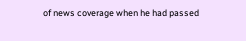of news coverage when he had passed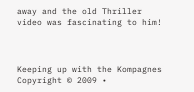away and the old Thriller video was fascinating to him!



Keeping up with the Kompagnes Copyright © 2009 •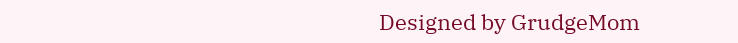Designed by GrudgeMom